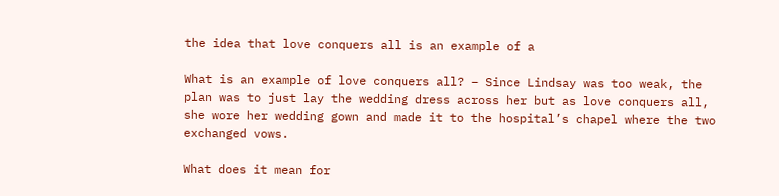the idea that love conquers all is an example of a

What is an example of love conquers all? – Since Lindsay was too weak, the plan was to just lay the wedding dress across her but as love conquers all, she wore her wedding gown and made it to the hospital’s chapel where the two exchanged vows.

What does it mean for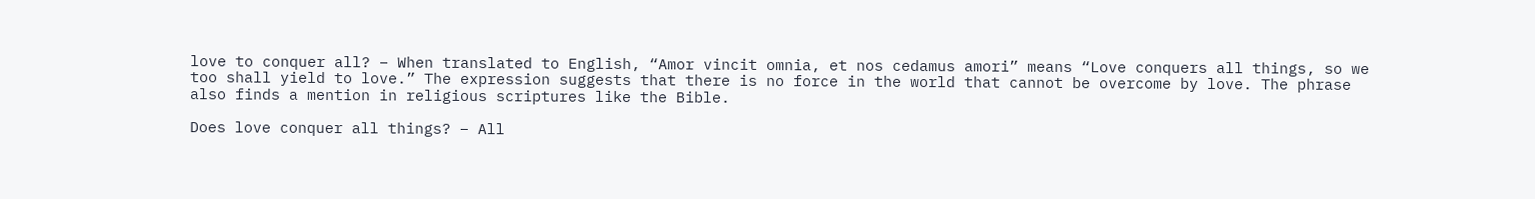love to conquer all? – When translated to English, “Amor vincit omnia, et nos cedamus amori” means “Love conquers all things, so we too shall yield to love.” The expression suggests that there is no force in the world that cannot be overcome by love. The phrase also finds a mention in religious scriptures like the Bible.

Does love conquer all things? – All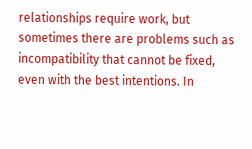relationships require work, but sometimes there are problems such as incompatibility that cannot be fixed, even with the best intentions. In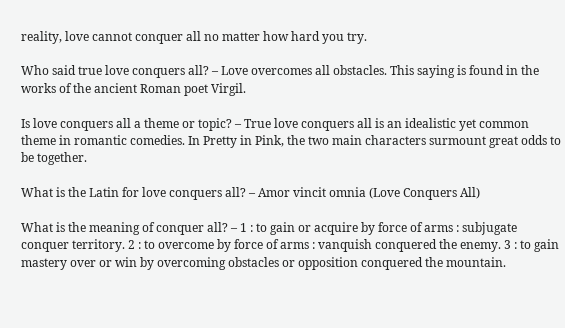reality, love cannot conquer all no matter how hard you try.

Who said true love conquers all? – Love overcomes all obstacles. This saying is found in the works of the ancient Roman poet Virgil.

Is love conquers all a theme or topic? – True love conquers all is an idealistic yet common theme in romantic comedies. In Pretty in Pink, the two main characters surmount great odds to be together.

What is the Latin for love conquers all? – Amor vincit omnia (Love Conquers All)

What is the meaning of conquer all? – 1 : to gain or acquire by force of arms : subjugate conquer territory. 2 : to overcome by force of arms : vanquish conquered the enemy. 3 : to gain mastery over or win by overcoming obstacles or opposition conquered the mountain.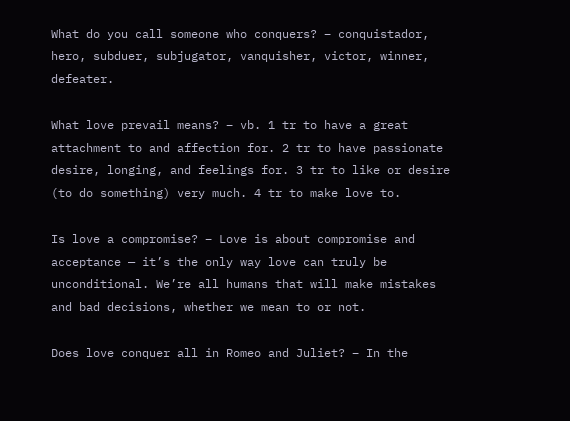What do you call someone who conquers? – conquistador, hero, subduer, subjugator, vanquisher, victor, winner, defeater.

What love prevail means? – vb. 1 tr to have a great attachment to and affection for. 2 tr to have passionate desire, longing, and feelings for. 3 tr to like or desire (to do something) very much. 4 tr to make love to.

Is love a compromise? – Love is about compromise and acceptance — it’s the only way love can truly be unconditional. We’re all humans that will make mistakes and bad decisions, whether we mean to or not.

Does love conquer all in Romeo and Juliet? – In the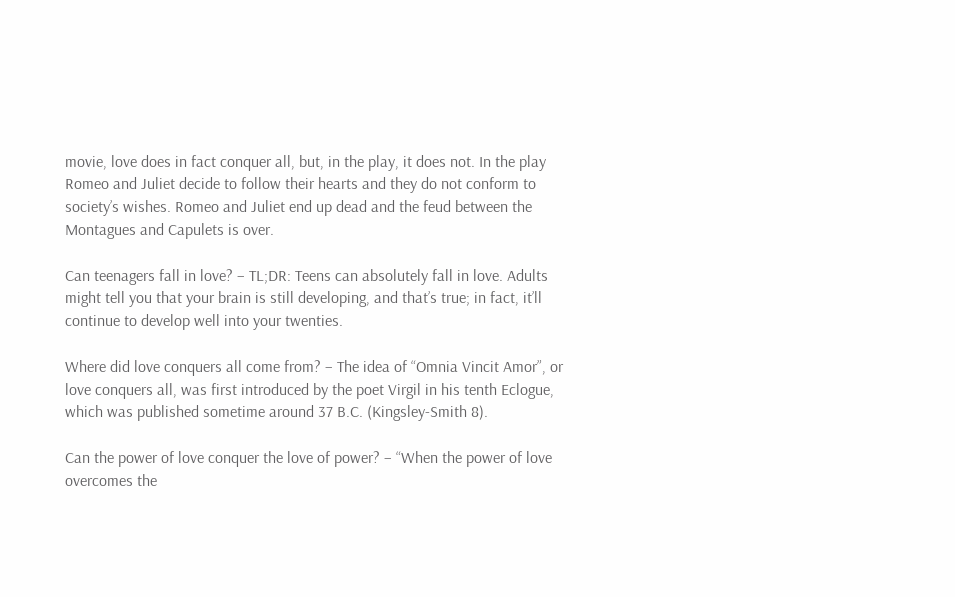movie, love does in fact conquer all, but, in the play, it does not. In the play Romeo and Juliet decide to follow their hearts and they do not conform to society’s wishes. Romeo and Juliet end up dead and the feud between the Montagues and Capulets is over.

Can teenagers fall in love? – TL;DR: Teens can absolutely fall in love. Adults might tell you that your brain is still developing, and that’s true; in fact, it’ll continue to develop well into your twenties.

Where did love conquers all come from? – The idea of “Omnia Vincit Amor”, or love conquers all, was first introduced by the poet Virgil in his tenth Eclogue, which was published sometime around 37 B.C. (Kingsley-Smith 8).

Can the power of love conquer the love of power? – “When the power of love overcomes the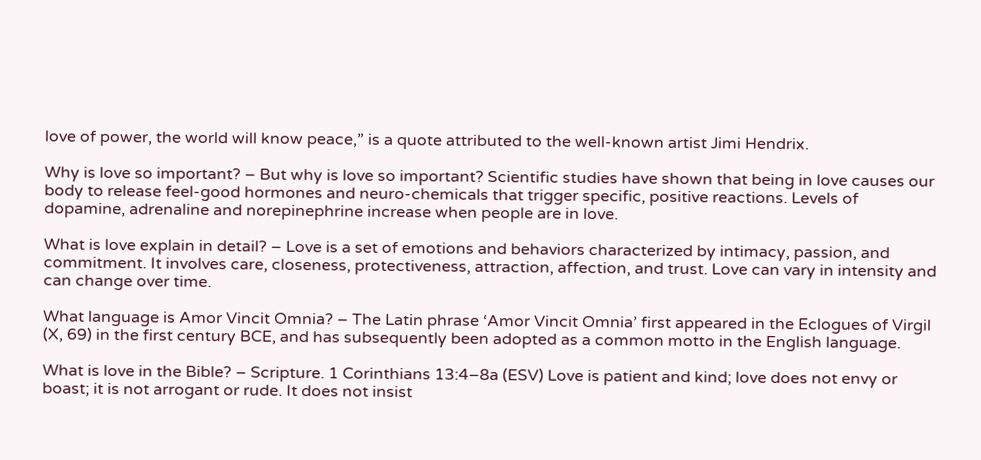love of power, the world will know peace,” is a quote attributed to the well-known artist Jimi Hendrix.

Why is love so important? – But why is love so important? Scientific studies have shown that being in love causes our body to release feel-good hormones and neuro-chemicals that trigger specific, positive reactions. Levels of dopamine, adrenaline and norepinephrine increase when people are in love.

What is love explain in detail? – Love is a set of emotions and behaviors characterized by intimacy, passion, and commitment. It involves care, closeness, protectiveness, attraction, affection, and trust. Love can vary in intensity and can change over time.

What language is Amor Vincit Omnia? – The Latin phrase ‘Amor Vincit Omnia’ first appeared in the Eclogues of Virgil (X, 69) in the first century BCE, and has subsequently been adopted as a common motto in the English language.

What is love in the Bible? – Scripture. 1 Corinthians 13:4–8a (ESV) Love is patient and kind; love does not envy or boast; it is not arrogant or rude. It does not insist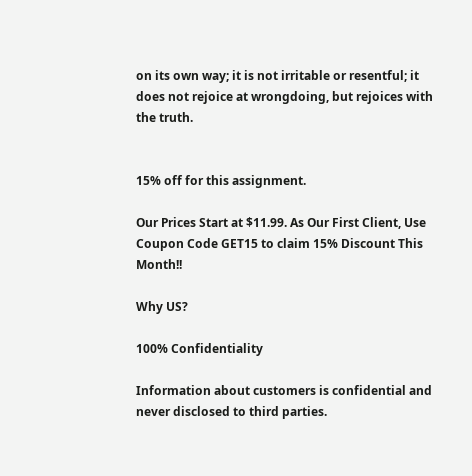on its own way; it is not irritable or resentful; it does not rejoice at wrongdoing, but rejoices with the truth.


15% off for this assignment.

Our Prices Start at $11.99. As Our First Client, Use Coupon Code GET15 to claim 15% Discount This Month!!

Why US?

100% Confidentiality

Information about customers is confidential and never disclosed to third parties.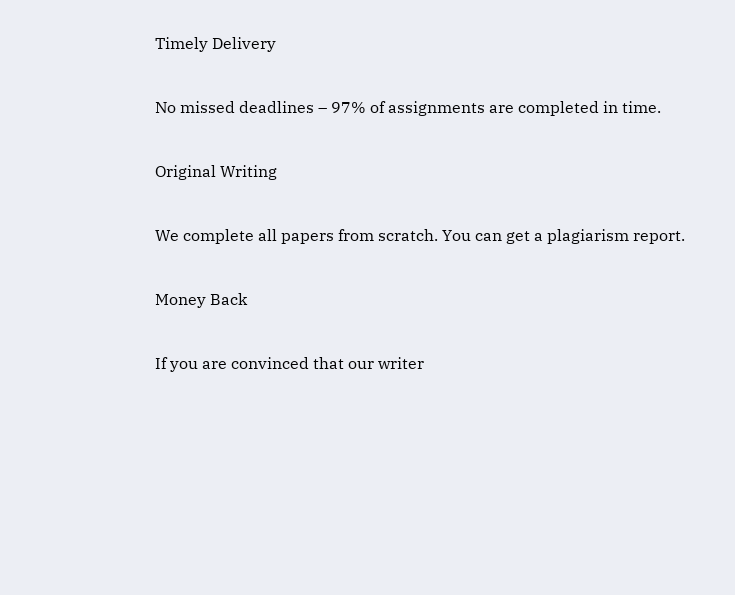Timely Delivery

No missed deadlines – 97% of assignments are completed in time.

Original Writing

We complete all papers from scratch. You can get a plagiarism report.

Money Back

If you are convinced that our writer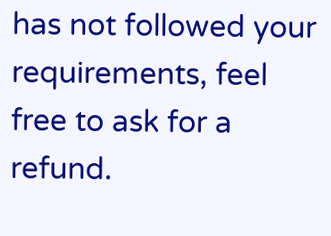has not followed your requirements, feel free to ask for a refund.